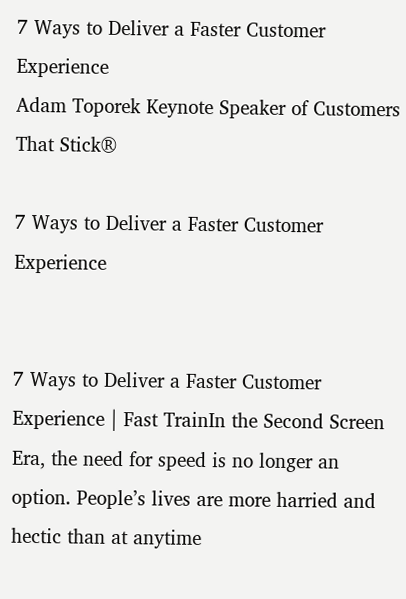7 Ways to Deliver a Faster Customer Experience
Adam Toporek Keynote Speaker of Customers That Stick®

7 Ways to Deliver a Faster Customer Experience


7 Ways to Deliver a Faster Customer Experience | Fast TrainIn the Second Screen Era, the need for speed is no longer an option. People’s lives are more harried and hectic than at anytime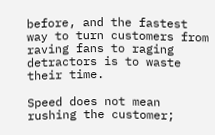before, and the fastest way to turn customers from raving fans to raging detractors is to waste their time.

Speed does not mean rushing the customer;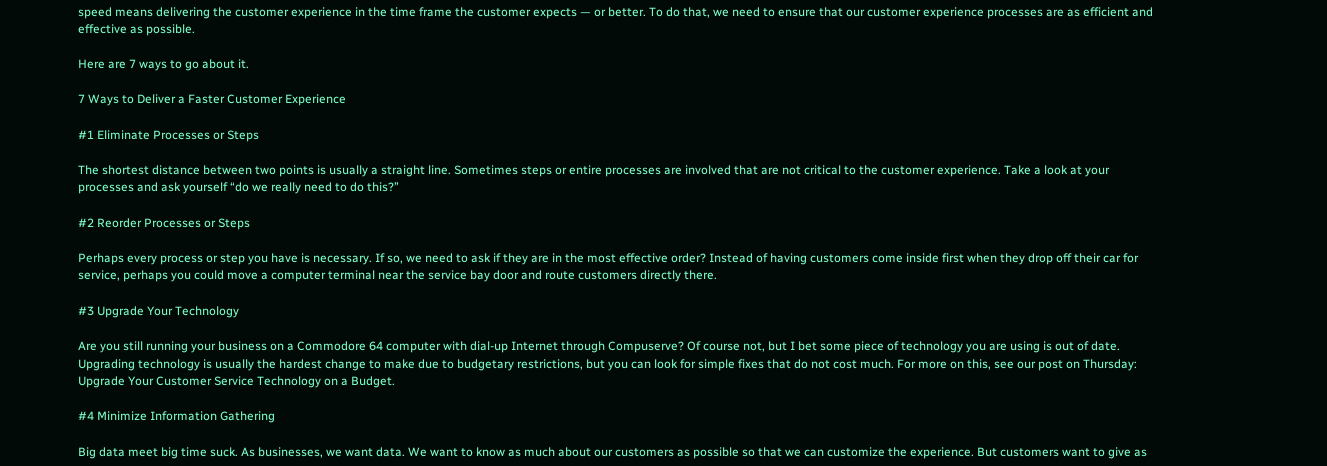speed means delivering the customer experience in the time frame the customer expects — or better. To do that, we need to ensure that our customer experience processes are as efficient and effective as possible.

Here are 7 ways to go about it.

7 Ways to Deliver a Faster Customer Experience

#1 Eliminate Processes or Steps

The shortest distance between two points is usually a straight line. Sometimes steps or entire processes are involved that are not critical to the customer experience. Take a look at your processes and ask yourself “do we really need to do this?”

#2 Reorder Processes or Steps

Perhaps every process or step you have is necessary. If so, we need to ask if they are in the most effective order? Instead of having customers come inside first when they drop off their car for service, perhaps you could move a computer terminal near the service bay door and route customers directly there.

#3 Upgrade Your Technology

Are you still running your business on a Commodore 64 computer with dial-up Internet through Compuserve? Of course not, but I bet some piece of technology you are using is out of date. Upgrading technology is usually the hardest change to make due to budgetary restrictions, but you can look for simple fixes that do not cost much. For more on this, see our post on Thursday: Upgrade Your Customer Service Technology on a Budget.

#4 Minimize Information Gathering

Big data meet big time suck. As businesses, we want data. We want to know as much about our customers as possible so that we can customize the experience. But customers want to give as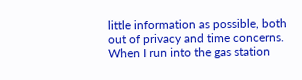little information as possible, both out of privacy and time concerns. When I run into the gas station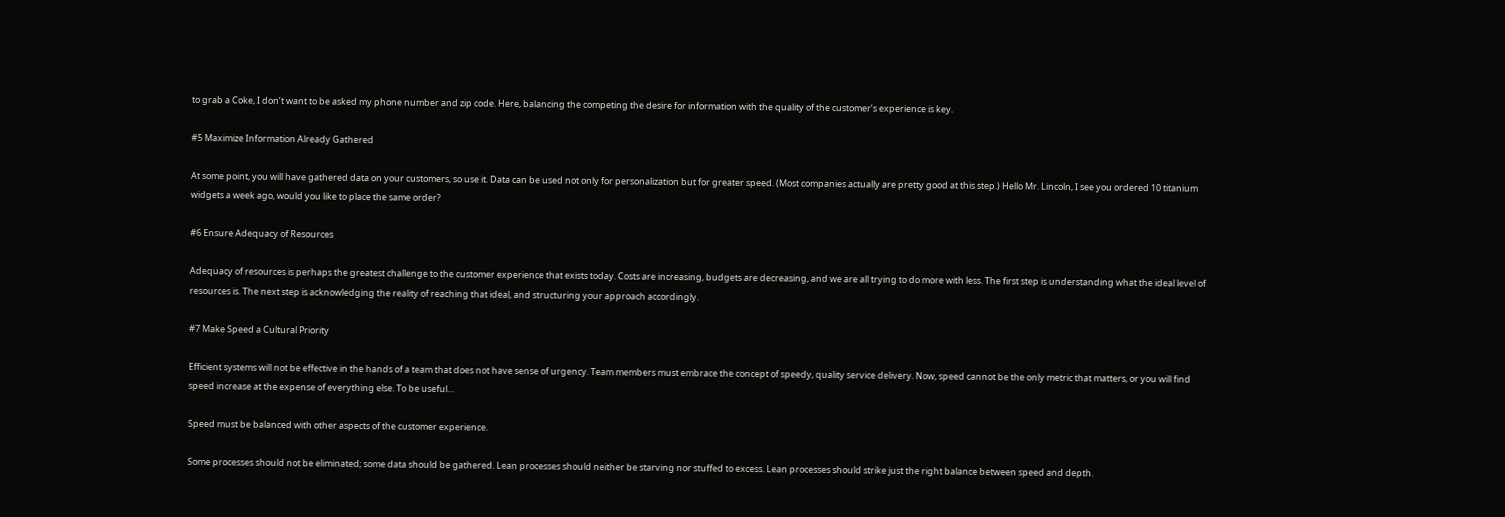to grab a Coke, I don’t want to be asked my phone number and zip code. Here, balancing the competing the desire for information with the quality of the customer’s experience is key.

#5 Maximize Information Already Gathered

At some point, you will have gathered data on your customers, so use it. Data can be used not only for personalization but for greater speed. (Most companies actually are pretty good at this step.) Hello Mr. Lincoln, I see you ordered 10 titanium widgets a week ago, would you like to place the same order?

#6 Ensure Adequacy of Resources

Adequacy of resources is perhaps the greatest challenge to the customer experience that exists today. Costs are increasing, budgets are decreasing, and we are all trying to do more with less. The first step is understanding what the ideal level of resources is. The next step is acknowledging the reality of reaching that ideal, and structuring your approach accordingly.

#7 Make Speed a Cultural Priority

Efficient systems will not be effective in the hands of a team that does not have sense of urgency. Team members must embrace the concept of speedy, quality service delivery. Now, speed cannot be the only metric that matters, or you will find speed increase at the expense of everything else. To be useful…

Speed must be balanced with other aspects of the customer experience.

Some processes should not be eliminated; some data should be gathered. Lean processes should neither be starving nor stuffed to excess. Lean processes should strike just the right balance between speed and depth.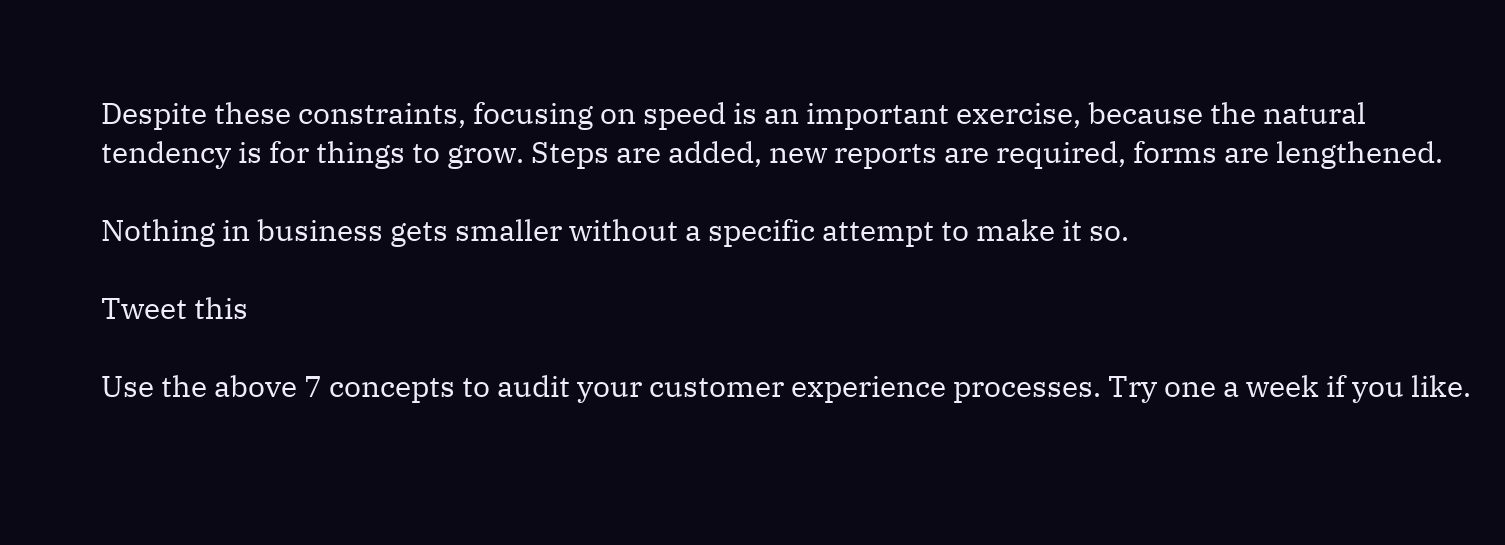Despite these constraints, focusing on speed is an important exercise, because the natural tendency is for things to grow. Steps are added, new reports are required, forms are lengthened.

Nothing in business gets smaller without a specific attempt to make it so.

Tweet this

Use the above 7 concepts to audit your customer experience processes. Try one a week if you like.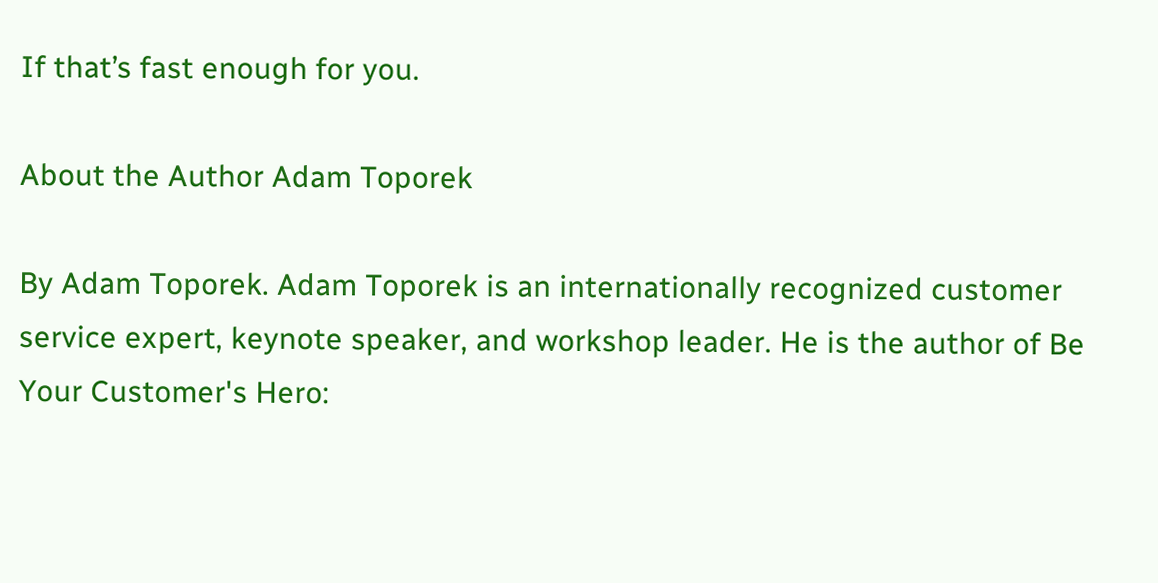If that’s fast enough for you.

About the Author Adam Toporek

By Adam Toporek. Adam Toporek is an internationally recognized customer service expert, keynote speaker, and workshop leader. He is the author of Be Your Customer's Hero: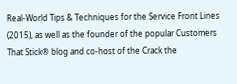Real-World Tips & Techniques for the Service Front Lines (2015), as well as the founder of the popular Customers That Stick® blog and co-host of the Crack the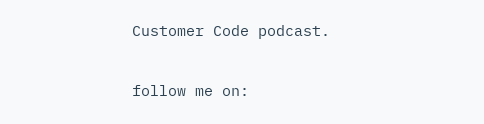Customer Code podcast.

follow me on: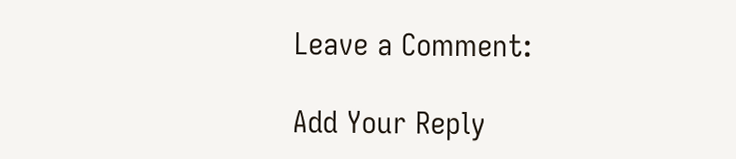Leave a Comment:

Add Your Reply